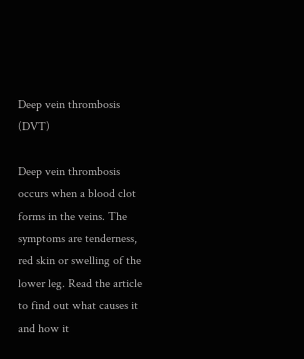Deep vein thrombosis (DVT)

Deep vein thrombosis occurs when a blood clot forms in the veins. The symptoms are tenderness, red skin or swelling of the lower leg. Read the article to find out what causes it and how it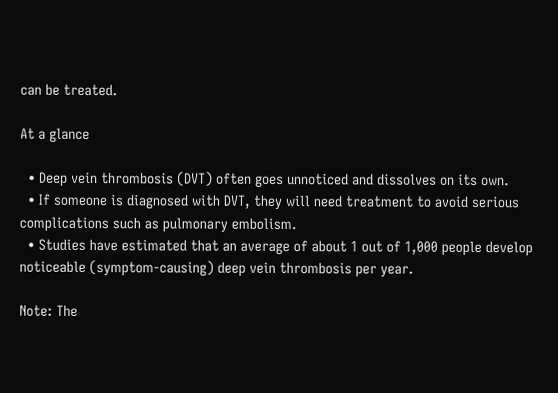can be treated.

At a glance

  • Deep vein thrombosis (DVT) often goes unnoticed and dissolves on its own.
  • If someone is diagnosed with DVT, they will need treatment to avoid serious complications such as pulmonary embolism.
  • Studies have estimated that an average of about 1 out of 1,000 people develop noticeable (symptom-causing) deep vein thrombosis per year.

Note: The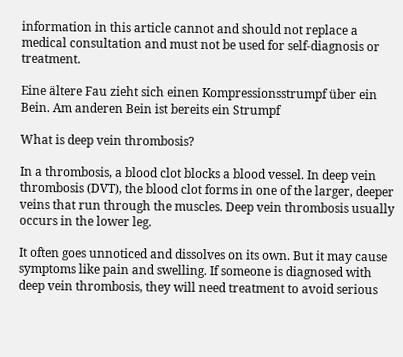information in this article cannot and should not replace a medical consultation and must not be used for self-diagnosis or treatment.

Eine ältere Fau zieht sich einen Kompressionsstrumpf über ein Bein. Am anderen Bein ist bereits ein Strumpf

What is deep vein thrombosis?

In a thrombosis, a blood clot blocks a blood vessel. In deep vein thrombosis (DVT), the blood clot forms in one of the larger, deeper veins that run through the muscles. Deep vein thrombosis usually occurs in the lower leg.

It often goes unnoticed and dissolves on its own. But it may cause symptoms like pain and swelling. If someone is diagnosed with deep vein thrombosis, they will need treatment to avoid serious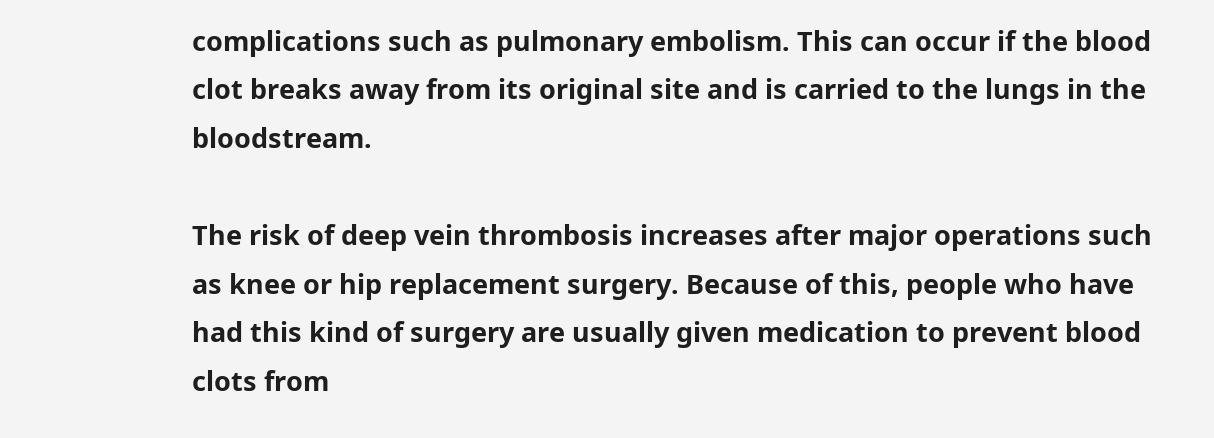complications such as pulmonary embolism. This can occur if the blood clot breaks away from its original site and is carried to the lungs in the bloodstream.

The risk of deep vein thrombosis increases after major operations such as knee or hip replacement surgery. Because of this, people who have had this kind of surgery are usually given medication to prevent blood clots from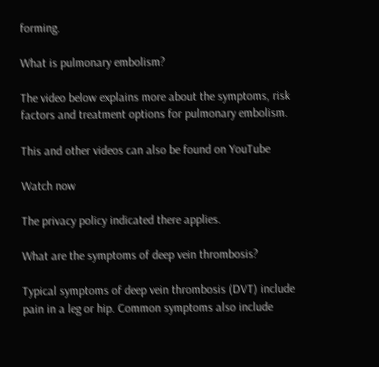forming.

What is pulmonary embolism?

The video below explains more about the symptoms, risk factors and treatment options for pulmonary embolism.

This and other videos can also be found on YouTube

Watch now

The privacy policy indicated there applies.

What are the symptoms of deep vein thrombosis?

Typical symptoms of deep vein thrombosis (DVT) include pain in a leg or hip. Common symptoms also include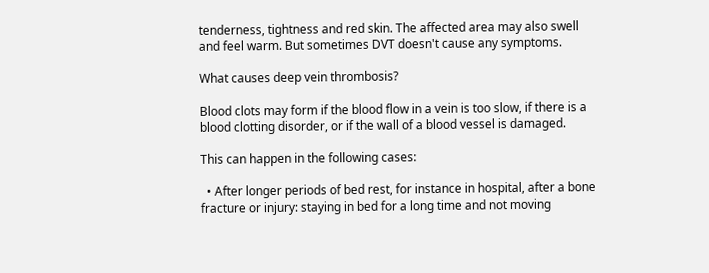tenderness, tightness and red skin. The affected area may also swell and feel warm. But sometimes DVT doesn't cause any symptoms.

What causes deep vein thrombosis?

Blood clots may form if the blood flow in a vein is too slow, if there is a blood clotting disorder, or if the wall of a blood vessel is damaged.

This can happen in the following cases:

  • After longer periods of bed rest, for instance in hospital, after a bone fracture or injury: staying in bed for a long time and not moving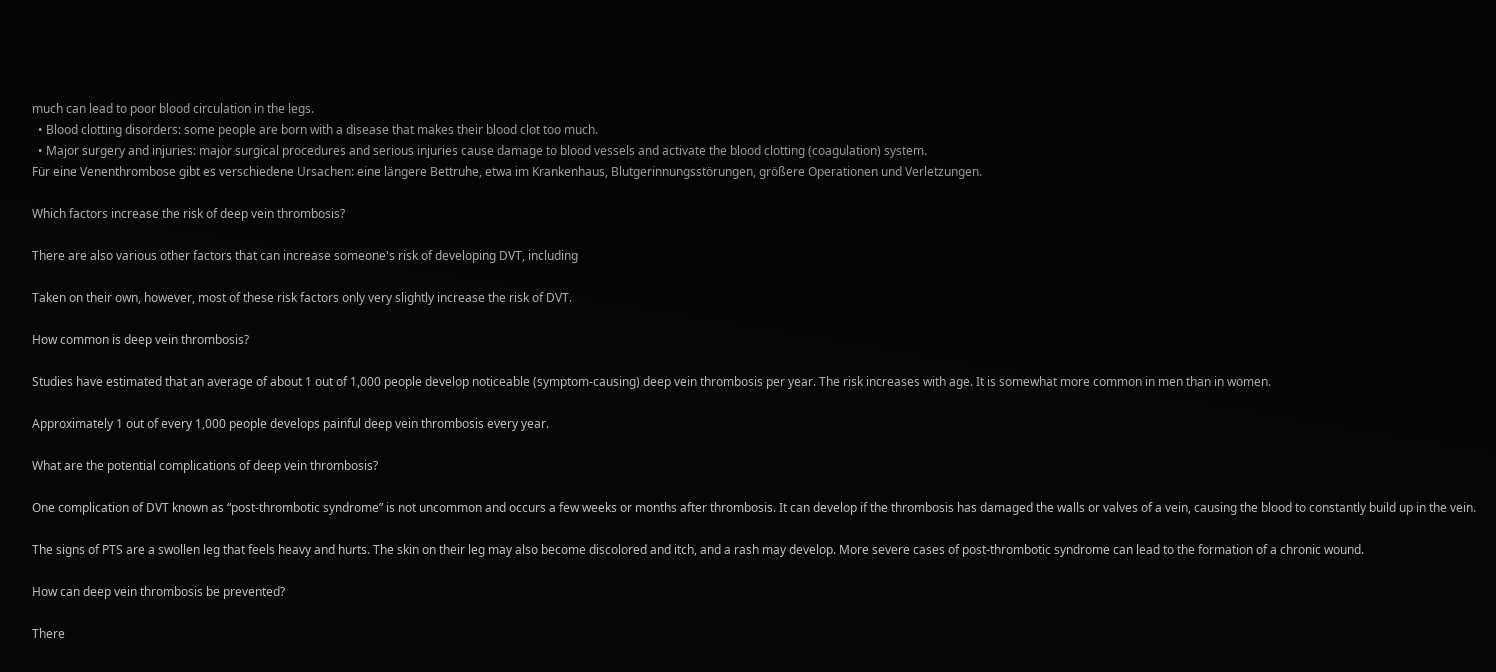much can lead to poor blood circulation in the legs.
  • Blood clotting disorders: some people are born with a disease that makes their blood clot too much.
  • Major surgery and injuries: major surgical procedures and serious injuries cause damage to blood vessels and activate the blood clotting (coagulation) system.
Für eine Venenthrombose gibt es verschiedene Ursachen: eine längere Bettruhe, etwa im Krankenhaus, Blutgerinnungsstörungen, größere Operationen und Verletzungen.

Which factors increase the risk of deep vein thrombosis?

There are also various other factors that can increase someone's risk of developing DVT, including

Taken on their own, however, most of these risk factors only very slightly increase the risk of DVT.

How common is deep vein thrombosis?

Studies have estimated that an average of about 1 out of 1,000 people develop noticeable (symptom-causing) deep vein thrombosis per year. The risk increases with age. It is somewhat more common in men than in women.

Approximately 1 out of every 1,000 people develops painful deep vein thrombosis every year.

What are the potential complications of deep vein thrombosis?

One complication of DVT known as “post-thrombotic syndrome” is not uncommon and occurs a few weeks or months after thrombosis. It can develop if the thrombosis has damaged the walls or valves of a vein, causing the blood to constantly build up in the vein.

The signs of PTS are a swollen leg that feels heavy and hurts. The skin on their leg may also become discolored and itch, and a rash may develop. More severe cases of post-thrombotic syndrome can lead to the formation of a chronic wound.

How can deep vein thrombosis be prevented?

There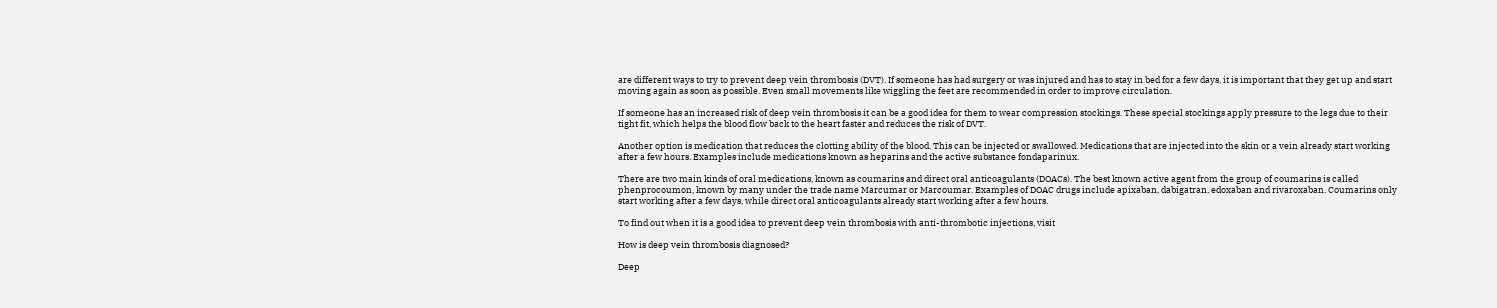are different ways to try to prevent deep vein thrombosis (DVT). If someone has had surgery or was injured and has to stay in bed for a few days, it is important that they get up and start moving again as soon as possible. Even small movements like wiggling the feet are recommended in order to improve circulation.

If someone has an increased risk of deep vein thrombosis it can be a good idea for them to wear compression stockings. These special stockings apply pressure to the legs due to their tight fit, which helps the blood flow back to the heart faster and reduces the risk of DVT.

Another option is medication that reduces the clotting ability of the blood. This can be injected or swallowed. Medications that are injected into the skin or a vein already start working after a few hours. Examples include medications known as heparins and the active substance fondaparinux.

There are two main kinds of oral medications, known as coumarins and direct oral anticoagulants (DOACs). The best known active agent from the group of coumarins is called phenprocoumon, known by many under the trade name Marcumar or Marcoumar. Examples of DOAC drugs include apixaban, dabigatran, edoxaban and rivaroxaban. Coumarins only start working after a few days, while direct oral anticoagulants already start working after a few hours.

To find out when it is a good idea to prevent deep vein thrombosis with anti-thrombotic injections, visit

How is deep vein thrombosis diagnosed?

Deep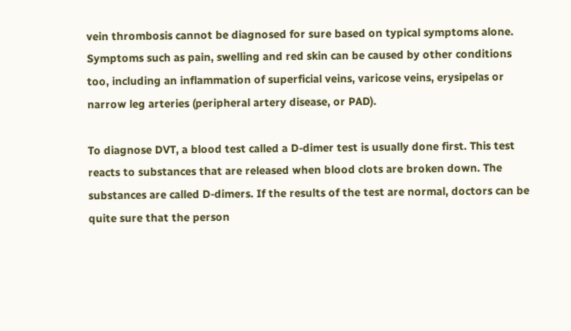vein thrombosis cannot be diagnosed for sure based on typical symptoms alone. Symptoms such as pain, swelling and red skin can be caused by other conditions too, including an inflammation of superficial veins, varicose veins, erysipelas or narrow leg arteries (peripheral artery disease, or PAD).

To diagnose DVT, a blood test called a D-dimer test is usually done first. This test reacts to substances that are released when blood clots are broken down. The substances are called D-dimers. If the results of the test are normal, doctors can be quite sure that the person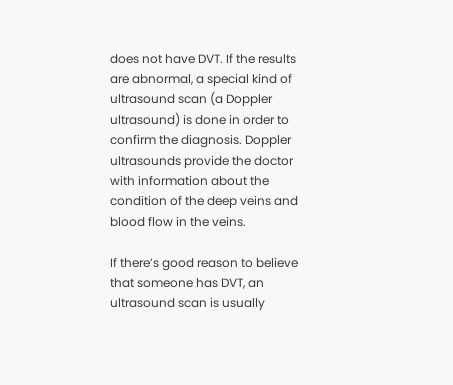does not have DVT. If the results are abnormal, a special kind of ultrasound scan (a Doppler ultrasound) is done in order to confirm the diagnosis. Doppler ultrasounds provide the doctor with information about the condition of the deep veins and blood flow in the veins.

If there’s good reason to believe that someone has DVT, an ultrasound scan is usually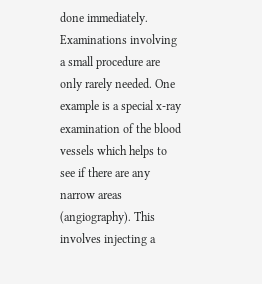done immediately. Examinations involving a small procedure are only rarely needed. One example is a special x-ray examination of the blood vessels which helps to see if there are any narrow areas (angiography). This involves injecting a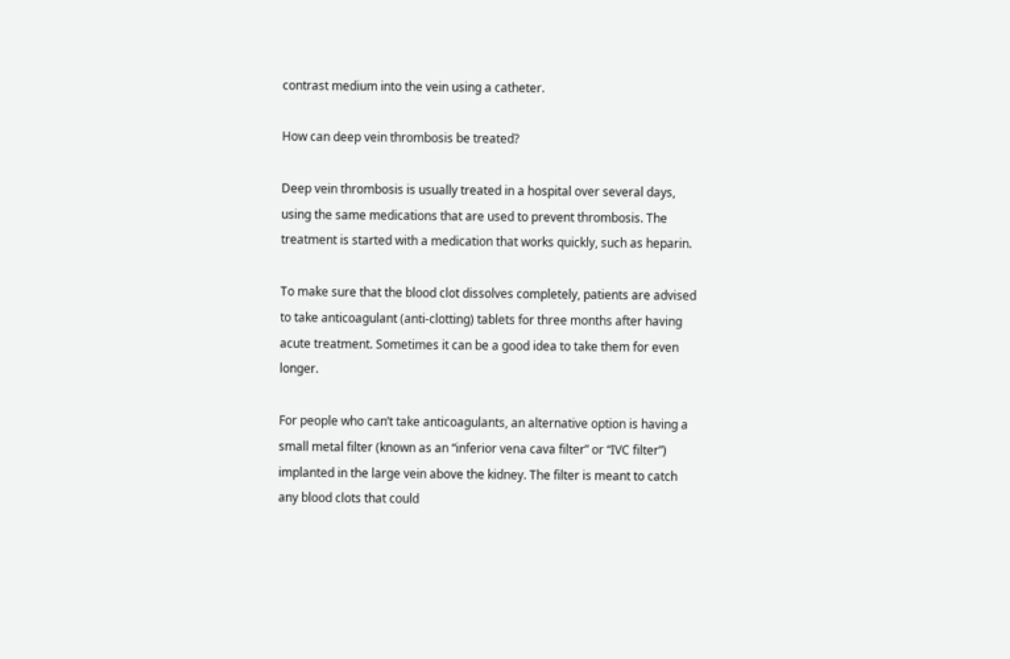contrast medium into the vein using a catheter.

How can deep vein thrombosis be treated?

Deep vein thrombosis is usually treated in a hospital over several days, using the same medications that are used to prevent thrombosis. The treatment is started with a medication that works quickly, such as heparin.

To make sure that the blood clot dissolves completely, patients are advised to take anticoagulant (anti-clotting) tablets for three months after having acute treatment. Sometimes it can be a good idea to take them for even longer.

For people who can’t take anticoagulants, an alternative option is having a small metal filter (known as an “inferior vena cava filter” or “IVC filter”) implanted in the large vein above the kidney. The filter is meant to catch any blood clots that could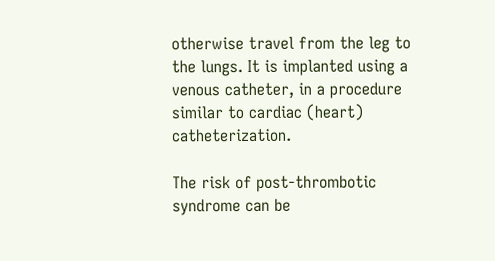otherwise travel from the leg to the lungs. It is implanted using a venous catheter, in a procedure similar to cardiac (heart) catheterization.

The risk of post-thrombotic syndrome can be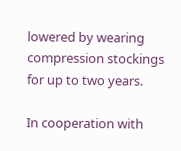lowered by wearing compression stockings for up to two years.

In cooperation with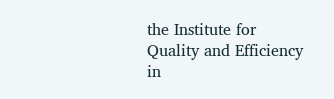the Institute for Quality and Efficiency in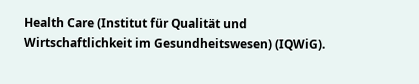Health Care (Institut für Qualität und Wirtschaftlichkeit im Gesundheitswesen) (IQWiG).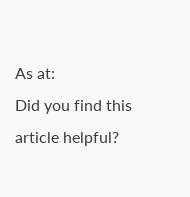As at:
Did you find this article helpful?